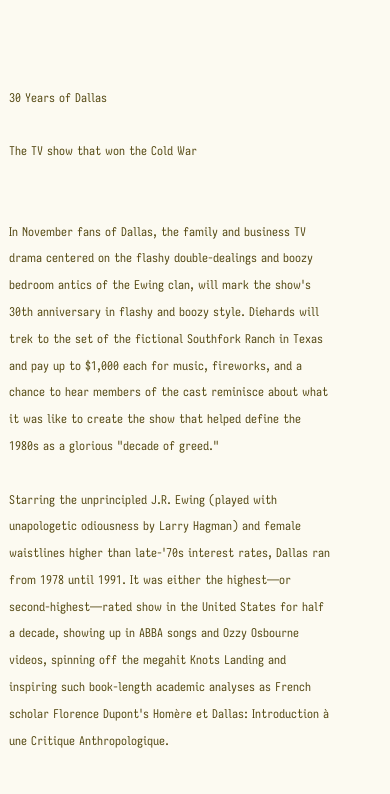30 Years of Dallas

The TV show that won the Cold War


In November fans of Dallas, the family and business TV drama centered on the flashy double-dealings and boozy bedroom antics of the Ewing clan, will mark the show's 30th anniversary in flashy and boozy style. Diehards will trek to the set of the fictional Southfork Ranch in Texas and pay up to $1,000 each for music, fireworks, and a chance to hear members of the cast reminisce about what it was like to create the show that helped define the 1980s as a glorious "decade of greed."

Starring the unprincipled J.R. Ewing (played with unapologetic odiousness by Larry Hagman) and female waistlines higher than late-'70s interest rates, Dallas ran from 1978 until 1991. It was either the highest—or second-highest—rated show in the United States for half a decade, showing up in ABBA songs and Ozzy Osbourne videos, spinning off the megahit Knots Landing and inspiring such book-length academic analyses as French scholar Florence Dupont's Homère et Dallas: Introduction à une Critique Anthropologique.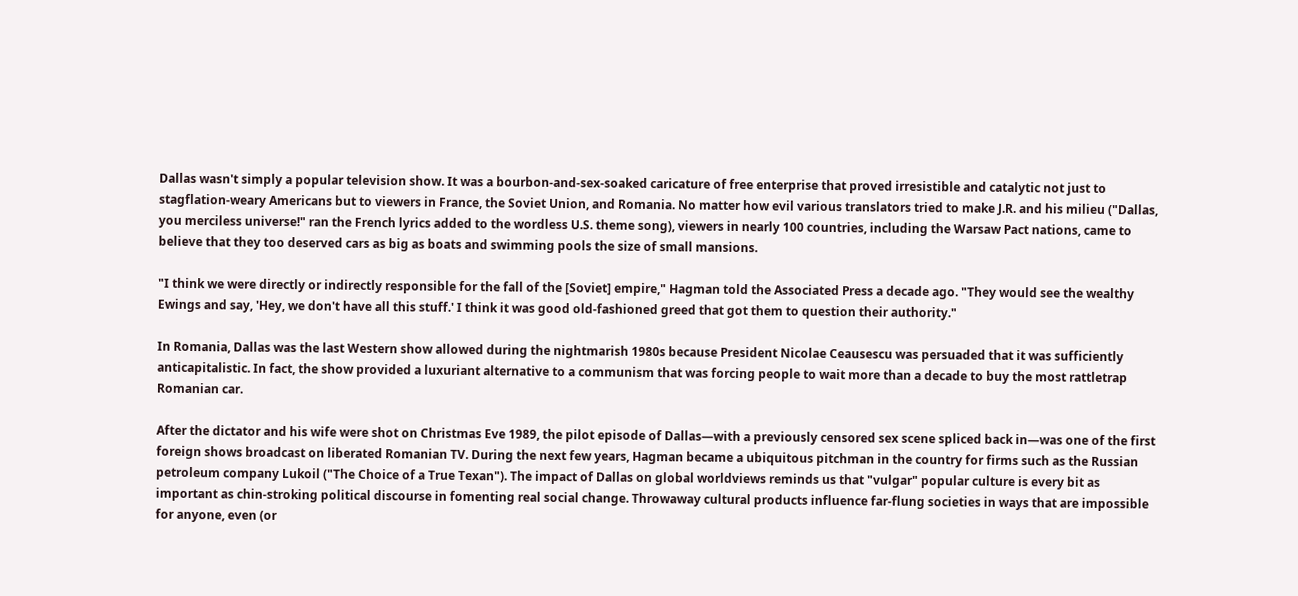Dallas wasn't simply a popular television show. It was a bourbon-and-sex-soaked caricature of free enterprise that proved irresistible and catalytic not just to stagflation-weary Americans but to viewers in France, the Soviet Union, and Romania. No matter how evil various translators tried to make J.R. and his milieu ("Dallas, you merciless universe!" ran the French lyrics added to the wordless U.S. theme song), viewers in nearly 100 countries, including the Warsaw Pact nations, came to believe that they too deserved cars as big as boats and swimming pools the size of small mansions.

"I think we were directly or indirectly responsible for the fall of the [Soviet] empire," Hagman told the Associated Press a decade ago. "They would see the wealthy Ewings and say, 'Hey, we don't have all this stuff.' I think it was good old-fashioned greed that got them to question their authority."

In Romania, Dallas was the last Western show allowed during the nightmarish 1980s because President Nicolae Ceausescu was persuaded that it was sufficiently anticapitalistic. In fact, the show provided a luxuriant alternative to a communism that was forcing people to wait more than a decade to buy the most rattletrap Romanian car.

After the dictator and his wife were shot on Christmas Eve 1989, the pilot episode of Dallas—with a previously censored sex scene spliced back in—was one of the first foreign shows broadcast on liberated Romanian TV. During the next few years, Hagman became a ubiquitous pitchman in the country for firms such as the Russian petroleum company Lukoil ("The Choice of a True Texan"). The impact of Dallas on global worldviews reminds us that "vulgar" popular culture is every bit as important as chin-stroking political discourse in fomenting real social change. Throwaway cultural products influence far-flung societies in ways that are impossible for anyone, even (or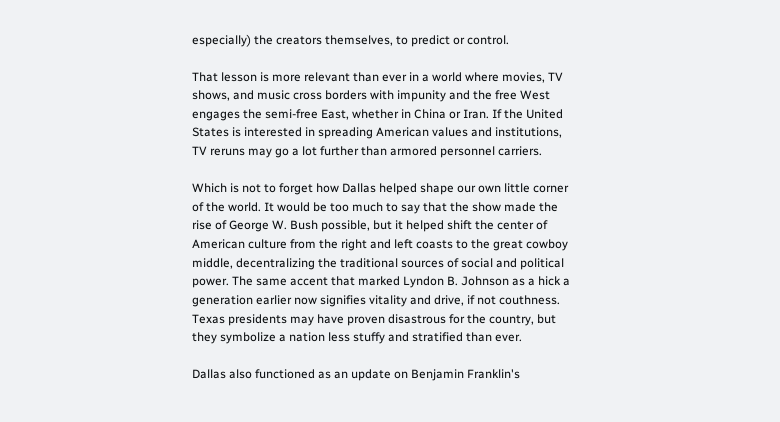especially) the creators themselves, to predict or control.

That lesson is more relevant than ever in a world where movies, TV shows, and music cross borders with impunity and the free West engages the semi-free East, whether in China or Iran. If the United States is interested in spreading American values and institutions, TV reruns may go a lot further than armored personnel carriers.

Which is not to forget how Dallas helped shape our own little corner of the world. It would be too much to say that the show made the rise of George W. Bush possible, but it helped shift the center of American culture from the right and left coasts to the great cowboy middle, decentralizing the traditional sources of social and political power. The same accent that marked Lyndon B. Johnson as a hick a generation earlier now signifies vitality and drive, if not couthness. Texas presidents may have proven disastrous for the country, but they symbolize a nation less stuffy and stratified than ever.

Dallas also functioned as an update on Benjamin Franklin's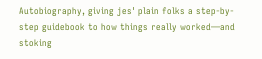Autobiography, giving jes' plain folks a step-by-step guidebook to how things really worked—and stoking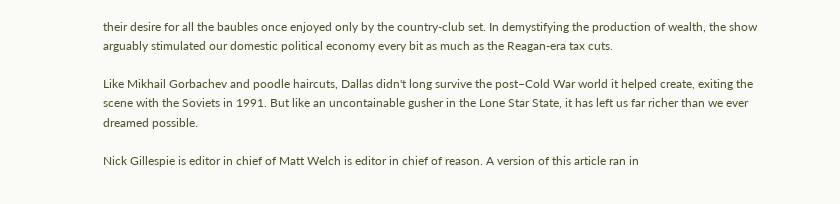their desire for all the baubles once enjoyed only by the country-club set. In demystifying the production of wealth, the show arguably stimulated our domestic political economy every bit as much as the Reagan-era tax cuts.

Like Mikhail Gorbachev and poodle haircuts, Dallas didn't long survive the post–Cold War world it helped create, exiting the scene with the Soviets in 1991. But like an uncontainable gusher in the Lone Star State, it has left us far richer than we ever dreamed possible.

Nick Gillespie is editor in chief of Matt Welch is editor in chief of reason. A version of this article ran in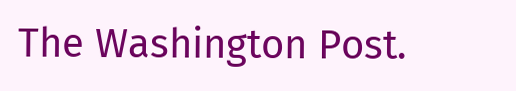The Washington Post.